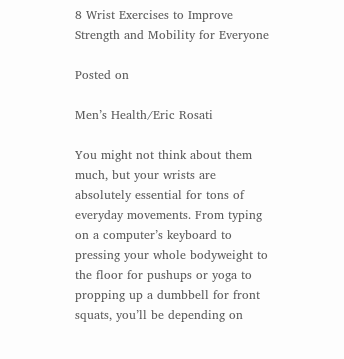8 Wrist Exercises to Improve Strength and Mobility for Everyone

Posted on

Men’s Health/Eric Rosati

You might not think about them much, but your wrists are absolutely essential for tons of everyday movements. From typing on a computer’s keyboard to pressing your whole bodyweight to the floor for pushups or yoga to propping up a dumbbell for front squats, you’ll be depending on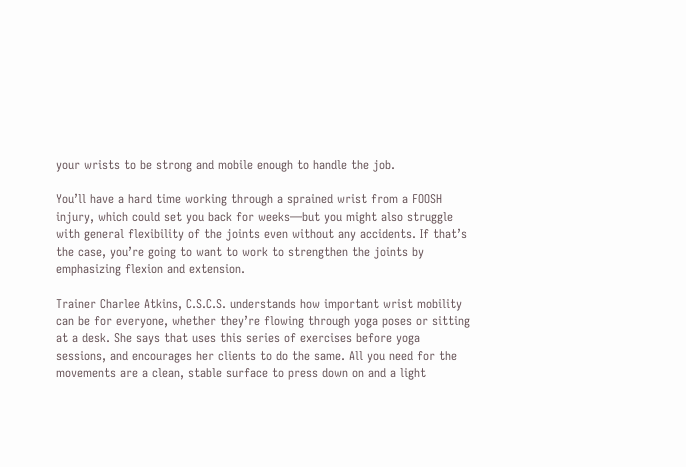your wrists to be strong and mobile enough to handle the job.

You’ll have a hard time working through a sprained wrist from a FOOSH injury, which could set you back for weeks—but you might also struggle with general flexibility of the joints even without any accidents. If that’s the case, you’re going to want to work to strengthen the joints by emphasizing flexion and extension.

Trainer Charlee Atkins, C.S.C.S. understands how important wrist mobility can be for everyone, whether they’re flowing through yoga poses or sitting at a desk. She says that uses this series of exercises before yoga sessions, and encourages her clients to do the same. All you need for the movements are a clean, stable surface to press down on and a light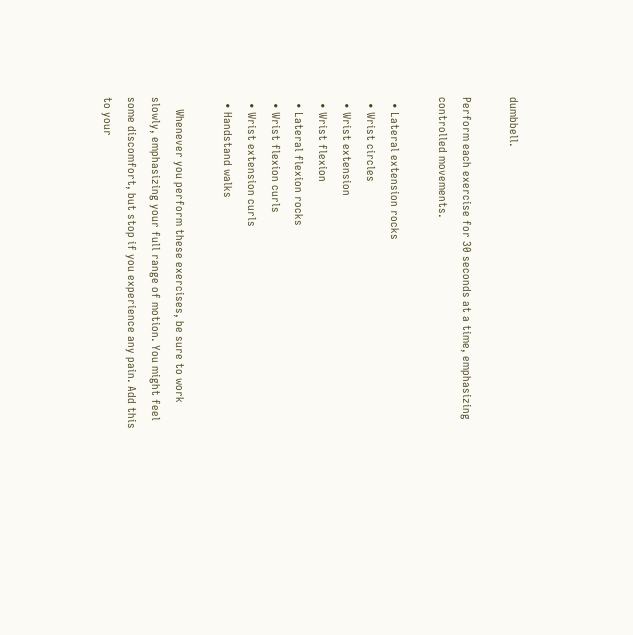dumbbell.

Perform each exercise for 30 seconds at a time, emphasizing controlled movements.

  • Lateral extension rocks
  • Wrist circles
  • Wrist extension
  • Wrist flexion
  • Lateral flexion rocks
  • Wrist flexion curls
  • Wrist extension curls
  • Handstand walks

    Whenever you perform these exercises, be sure to work slowly, emphasizing your full range of motion. You might feel some discomfort, but stop if you experience any pain. Add this to your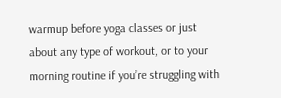warmup before yoga classes or just about any type of workout, or to your morning routine if you’re struggling with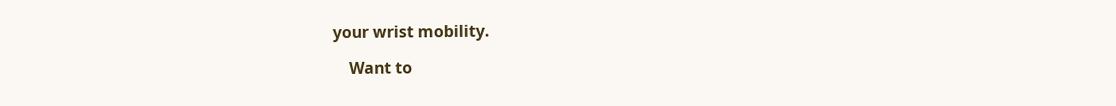your wrist mobility.

    Want to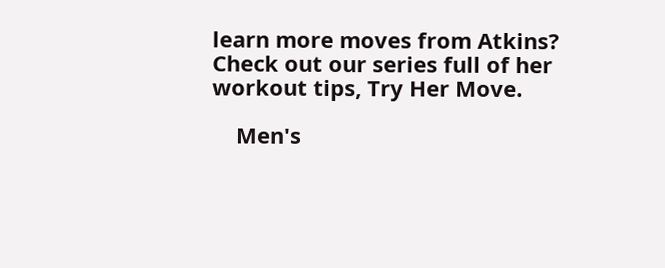learn more moves from Atkins? Check out our series full of her workout tips, Try Her Move.

    Men's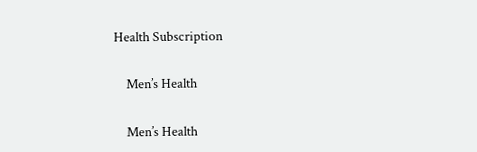Health Subscription

    Men’s Health

    Men’s Health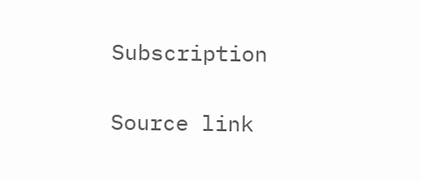Subscription

Source link